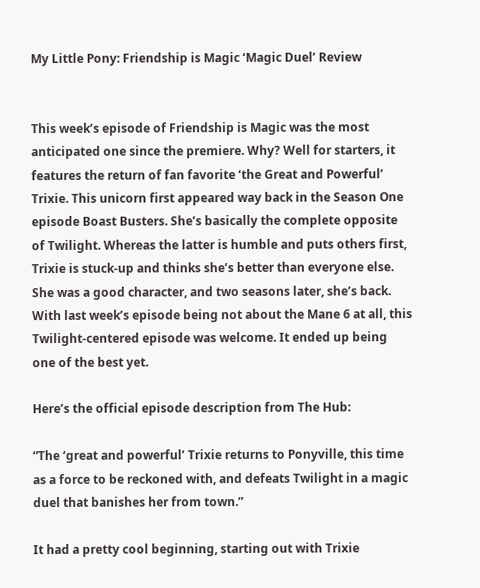My Little Pony: Friendship is Magic ‘Magic Duel’ Review


This week’s episode of Friendship is Magic was the most anticipated one since the premiere. Why? Well for starters, it features the return of fan favorite ‘the Great and Powerful’ Trixie. This unicorn first appeared way back in the Season One episode Boast Busters. She’s basically the complete opposite of Twilight. Whereas the latter is humble and puts others first, Trixie is stuck-up and thinks she’s better than everyone else. She was a good character, and two seasons later, she’s back. With last week’s episode being not about the Mane 6 at all, this Twilight-centered episode was welcome. It ended up being one of the best yet.

Here’s the official episode description from The Hub:

“The ‘great and powerful’ Trixie returns to Ponyville, this time as a force to be reckoned with, and defeats Twilight in a magic duel that banishes her from town.”

It had a pretty cool beginning, starting out with Trixie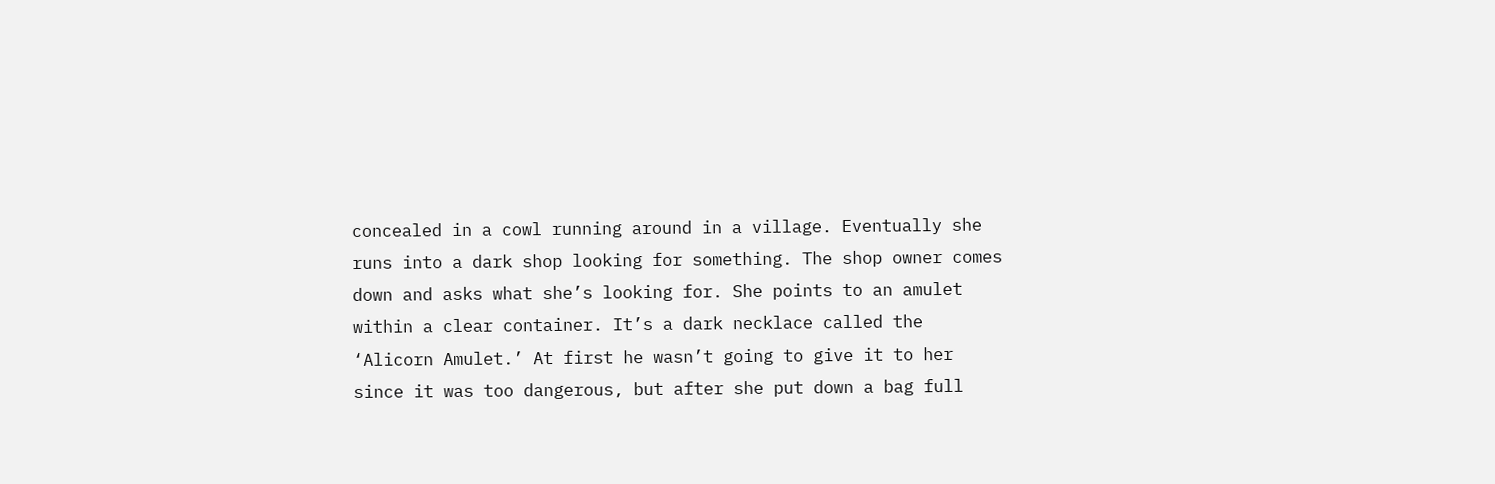concealed in a cowl running around in a village. Eventually she runs into a dark shop looking for something. The shop owner comes down and asks what she’s looking for. She points to an amulet within a clear container. It’s a dark necklace called the ‘Alicorn Amulet.’ At first he wasn’t going to give it to her since it was too dangerous, but after she put down a bag full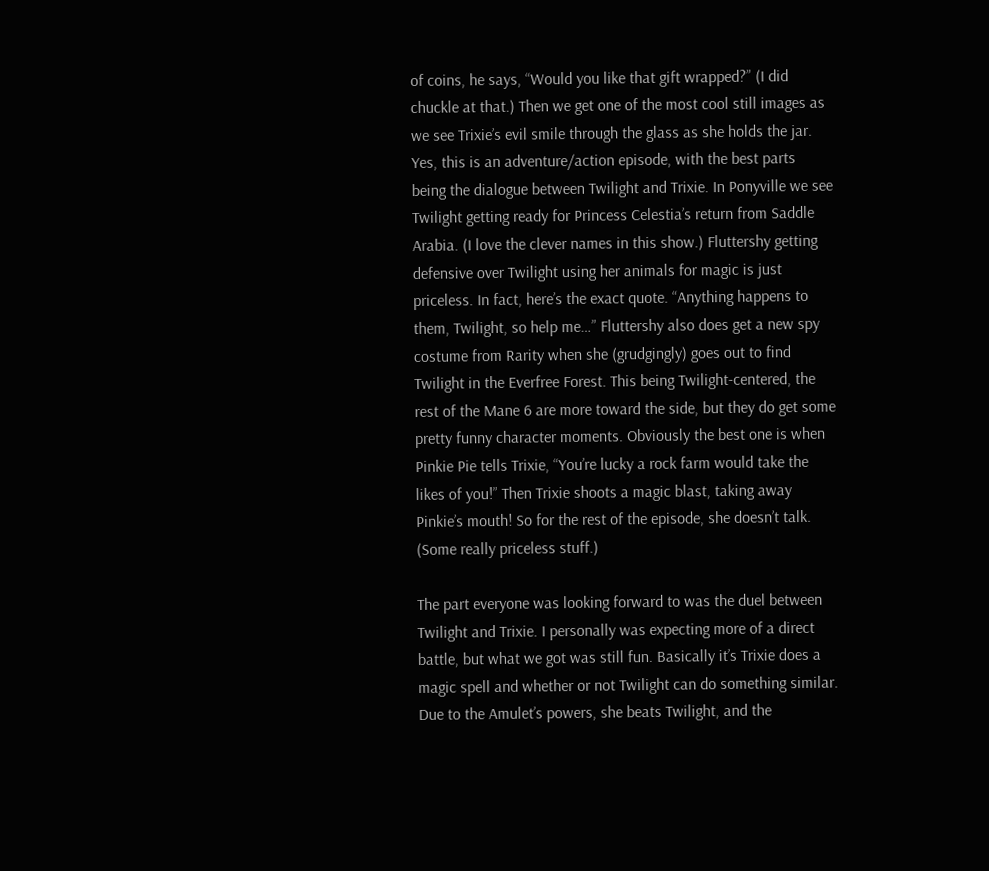of coins, he says, “Would you like that gift wrapped?” (I did chuckle at that.) Then we get one of the most cool still images as we see Trixie’s evil smile through the glass as she holds the jar. Yes, this is an adventure/action episode, with the best parts being the dialogue between Twilight and Trixie. In Ponyville we see Twilight getting ready for Princess Celestia’s return from Saddle Arabia. (I love the clever names in this show.) Fluttershy getting defensive over Twilight using her animals for magic is just priceless. In fact, here’s the exact quote. “Anything happens to them, Twilight, so help me…” Fluttershy also does get a new spy costume from Rarity when she (grudgingly) goes out to find Twilight in the Everfree Forest. This being Twilight-centered, the rest of the Mane 6 are more toward the side, but they do get some pretty funny character moments. Obviously the best one is when Pinkie Pie tells Trixie, “You’re lucky a rock farm would take the likes of you!” Then Trixie shoots a magic blast, taking away Pinkie’s mouth! So for the rest of the episode, she doesn’t talk. (Some really priceless stuff.)

The part everyone was looking forward to was the duel between Twilight and Trixie. I personally was expecting more of a direct battle, but what we got was still fun. Basically it’s Trixie does a magic spell and whether or not Twilight can do something similar. Due to the Amulet’s powers, she beats Twilight, and the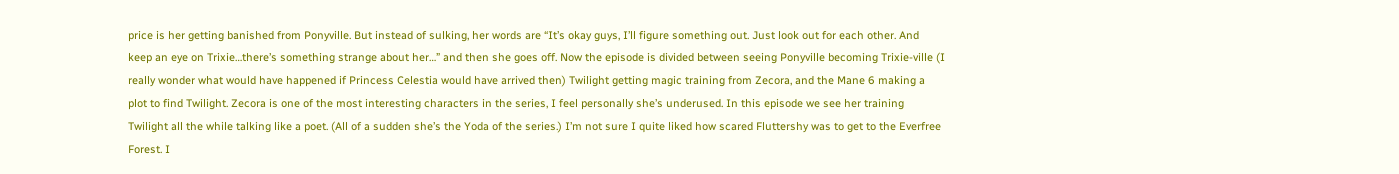price is her getting banished from Ponyville. But instead of sulking, her words are “It’s okay guys, I’ll figure something out. Just look out for each other. And keep an eye on Trixie…there’s something strange about her…” and then she goes off. Now the episode is divided between seeing Ponyville becoming Trixie-ville (I really wonder what would have happened if Princess Celestia would have arrived then) Twilight getting magic training from Zecora, and the Mane 6 making a plot to find Twilight. Zecora is one of the most interesting characters in the series, I feel personally she’s underused. In this episode we see her training Twilight all the while talking like a poet. (All of a sudden she’s the Yoda of the series.) I’m not sure I quite liked how scared Fluttershy was to get to the Everfree Forest. I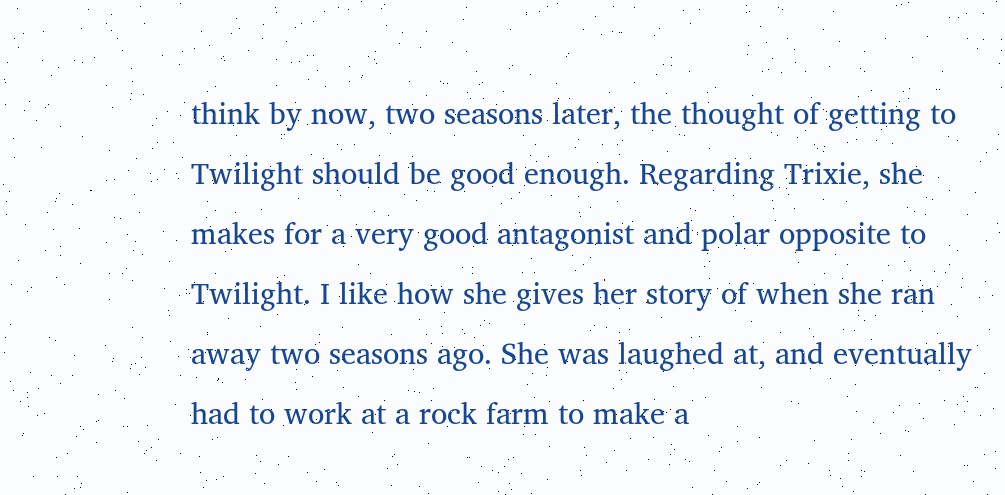think by now, two seasons later, the thought of getting to Twilight should be good enough. Regarding Trixie, she makes for a very good antagonist and polar opposite to Twilight. I like how she gives her story of when she ran away two seasons ago. She was laughed at, and eventually had to work at a rock farm to make a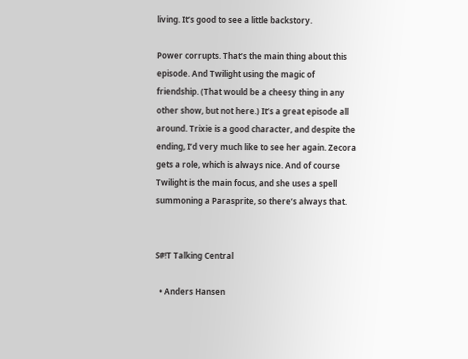living. It’s good to see a little backstory.

Power corrupts. That’s the main thing about this episode. And Twilight using the magic of friendship. (That would be a cheesy thing in any other show, but not here.) It’s a great episode all around. Trixie is a good character, and despite the ending, I’d very much like to see her again. Zecora gets a role, which is always nice. And of course Twilight is the main focus, and she uses a spell summoning a Parasprite, so there’s always that.


S#!T Talking Central

  • Anders Hansen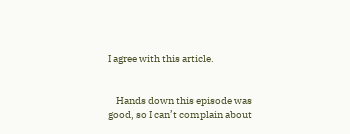I agree with this article.


    Hands down this episode was good, so I can’t complain about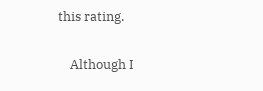this rating.

    Although I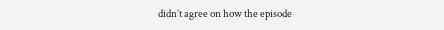didn’t agree on how the episode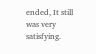ended, It still was very satisfying.